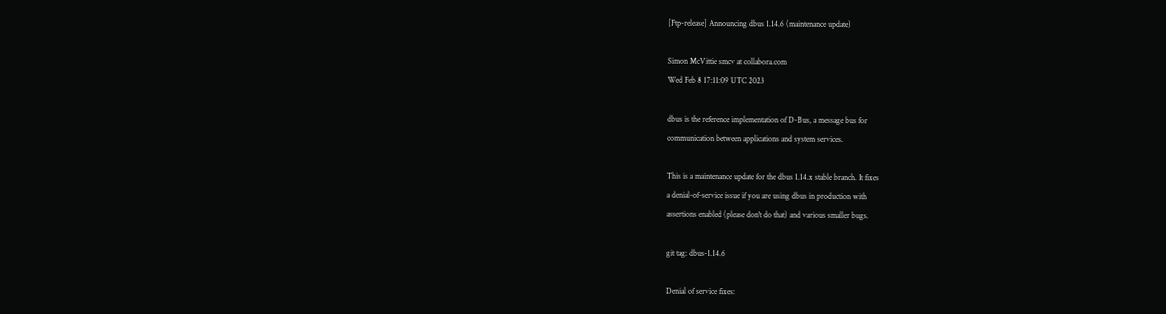[Ftp-release] Announcing dbus 1.14.6 (maintenance update)

Simon McVittie smcv at collabora.com
Wed Feb 8 17:11:09 UTC 2023

dbus is the reference implementation of D-Bus, a message bus for
communication between applications and system services.

This is a maintenance update for the dbus 1.14.x stable branch. It fixes
a denial-of-service issue if you are using dbus in production with
assertions enabled (please don't do that) and various smaller bugs.

git tag: dbus-1.14.6

Denial of service fixes: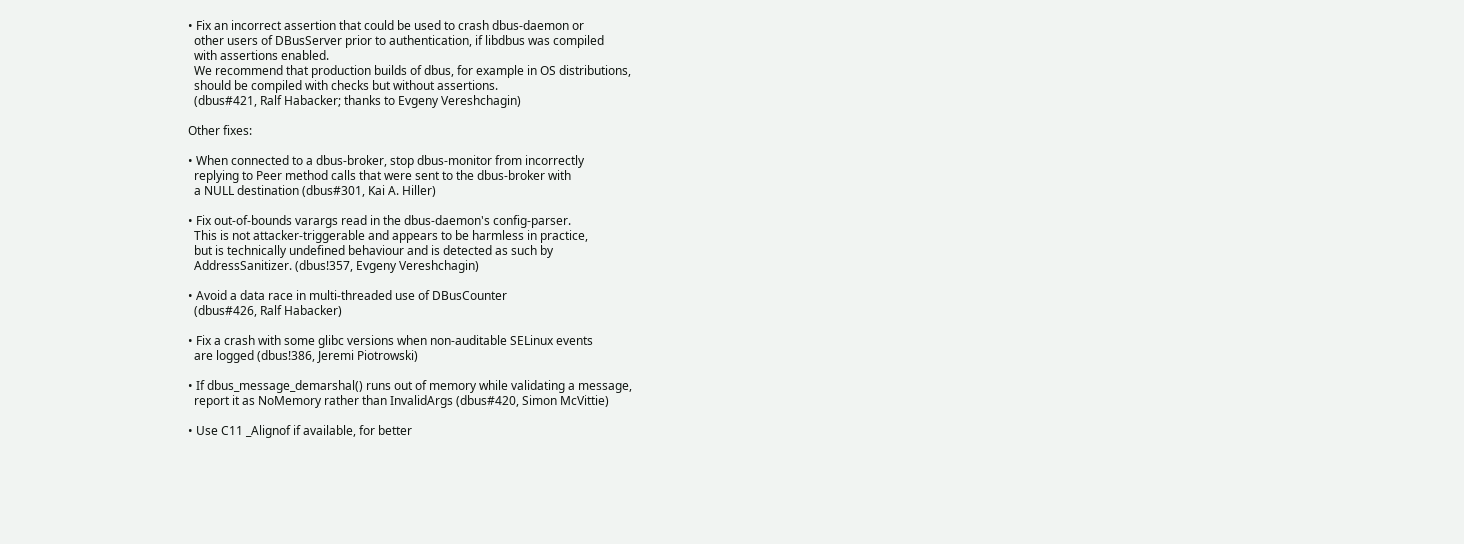• Fix an incorrect assertion that could be used to crash dbus-daemon or
  other users of DBusServer prior to authentication, if libdbus was compiled
  with assertions enabled.
  We recommend that production builds of dbus, for example in OS distributions,
  should be compiled with checks but without assertions.
  (dbus#421, Ralf Habacker; thanks to Evgeny Vereshchagin)

Other fixes:

• When connected to a dbus-broker, stop dbus-monitor from incorrectly
  replying to Peer method calls that were sent to the dbus-broker with
  a NULL destination (dbus#301, Kai A. Hiller)

• Fix out-of-bounds varargs read in the dbus-daemon's config-parser.
  This is not attacker-triggerable and appears to be harmless in practice,
  but is technically undefined behaviour and is detected as such by
  AddressSanitizer. (dbus!357, Evgeny Vereshchagin)

• Avoid a data race in multi-threaded use of DBusCounter
  (dbus#426, Ralf Habacker)

• Fix a crash with some glibc versions when non-auditable SELinux events
  are logged (dbus!386, Jeremi Piotrowski)

• If dbus_message_demarshal() runs out of memory while validating a message,
  report it as NoMemory rather than InvalidArgs (dbus#420, Simon McVittie)

• Use C11 _Alignof if available, for better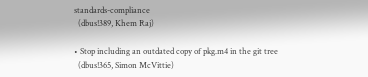standards-compliance
  (dbus!389, Khem Raj)

• Stop including an outdated copy of pkg.m4 in the git tree
  (dbus!365, Simon McVittie)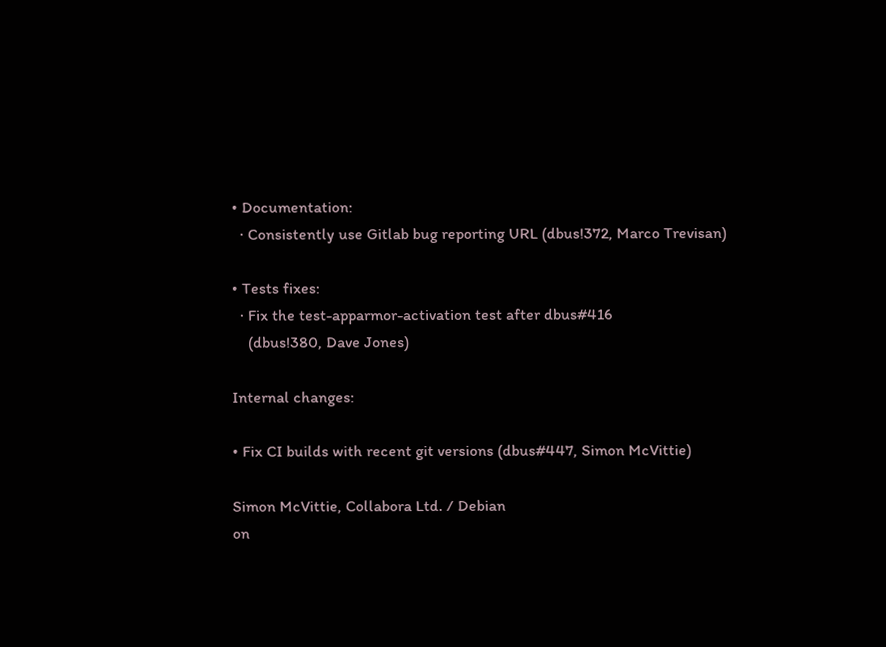• Documentation:
  · Consistently use Gitlab bug reporting URL (dbus!372, Marco Trevisan)

• Tests fixes:
  · Fix the test-apparmor-activation test after dbus#416
    (dbus!380, Dave Jones)

Internal changes:

• Fix CI builds with recent git versions (dbus#447, Simon McVittie)

Simon McVittie, Collabora Ltd. / Debian
on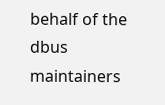behalf of the dbus maintainers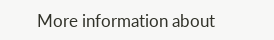More information about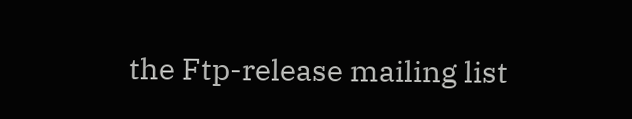the Ftp-release mailing list